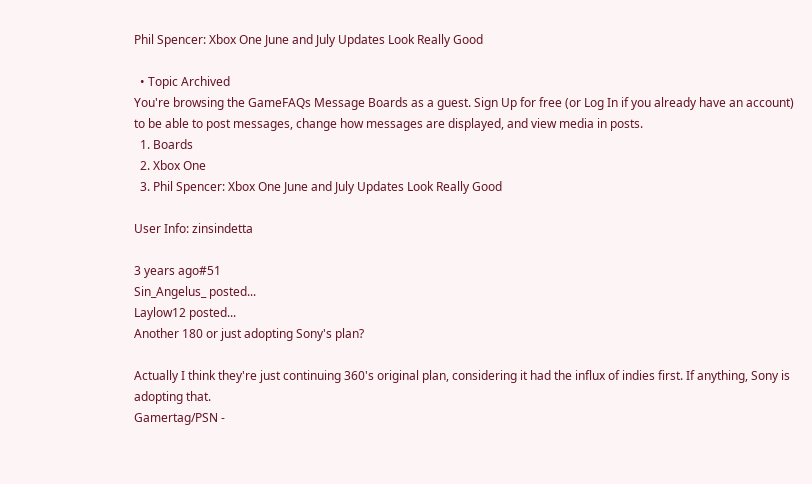Phil Spencer: Xbox One June and July Updates Look Really Good

  • Topic Archived
You're browsing the GameFAQs Message Boards as a guest. Sign Up for free (or Log In if you already have an account) to be able to post messages, change how messages are displayed, and view media in posts.
  1. Boards
  2. Xbox One
  3. Phil Spencer: Xbox One June and July Updates Look Really Good

User Info: zinsindetta

3 years ago#51
Sin_Angelus_ posted...
Laylow12 posted...
Another 180 or just adopting Sony's plan?

Actually I think they're just continuing 360's original plan, considering it had the influx of indies first. If anything, Sony is adopting that.
Gamertag/PSN -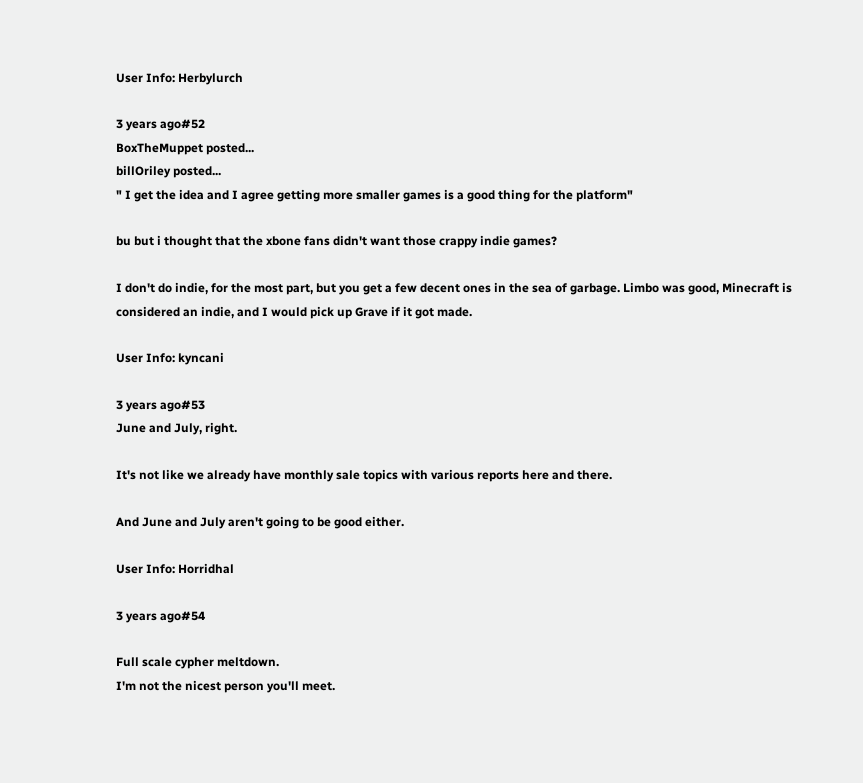User Info: Herbylurch

3 years ago#52
BoxTheMuppet posted...
billOriley posted...
" I get the idea and I agree getting more smaller games is a good thing for the platform"

bu but i thought that the xbone fans didn't want those crappy indie games?

I don't do indie, for the most part, but you get a few decent ones in the sea of garbage. Limbo was good, Minecraft is considered an indie, and I would pick up Grave if it got made.

User Info: kyncani

3 years ago#53
June and July, right.

It's not like we already have monthly sale topics with various reports here and there.

And June and July aren't going to be good either.

User Info: Horridhal

3 years ago#54

Full scale cypher meltdown.
I'm not the nicest person you'll meet.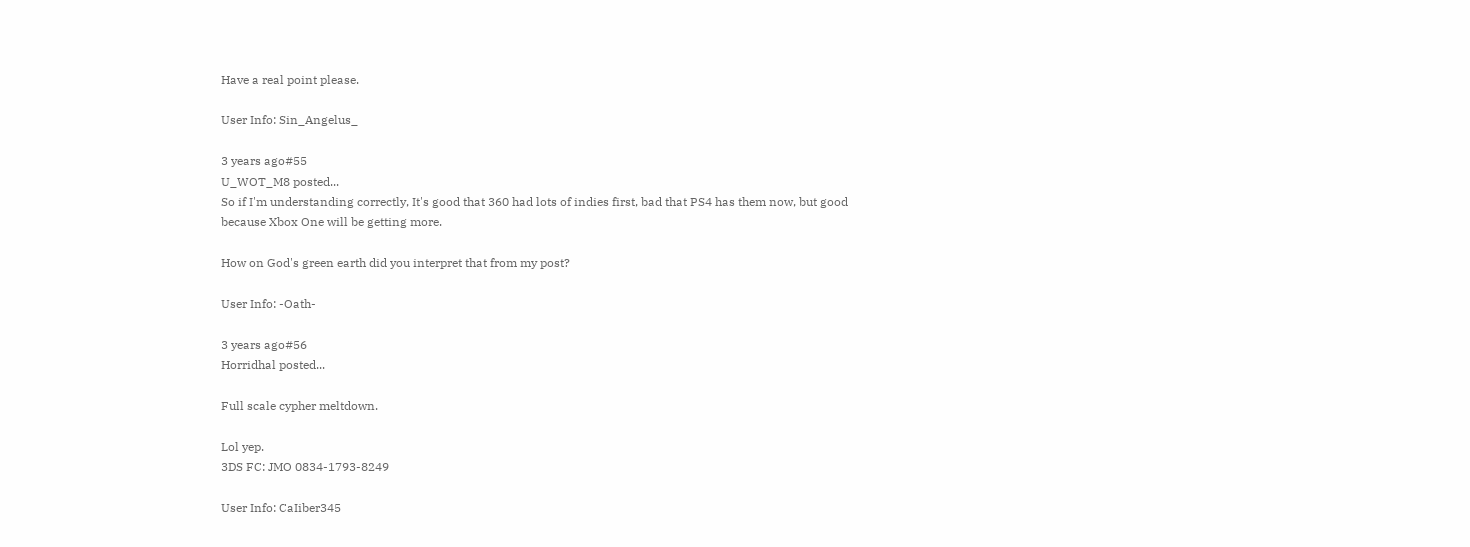Have a real point please.

User Info: Sin_Angelus_

3 years ago#55
U_WOT_M8 posted...
So if I'm understanding correctly, It's good that 360 had lots of indies first, bad that PS4 has them now, but good because Xbox One will be getting more.

How on God's green earth did you interpret that from my post?

User Info: -Oath-

3 years ago#56
Horridhal posted...

Full scale cypher meltdown.

Lol yep.
3DS FC: JMO 0834-1793-8249

User Info: CaIiber345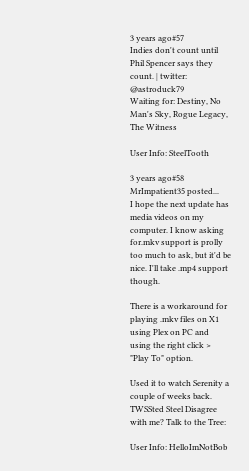3 years ago#57
Indies don't count until Phil Spencer says they count. | twitter: @astroduck79
Waiting for: Destiny, No Man's Sky, Rogue Legacy, The Witness

User Info: SteelTooth

3 years ago#58
MrImpatient35 posted...
I hope the next update has media videos on my computer. I know asking for.mkv support is prolly too much to ask, but it'd be nice. I'll take .mp4 support though.

There is a workaround for playing .mkv files on X1 using Plex on PC and using the right click > "Play To" option.

Used it to watch Serenity a couple of weeks back.
TWSSted Steel Disagree with me? Talk to the Tree:

User Info: HelloImNotBob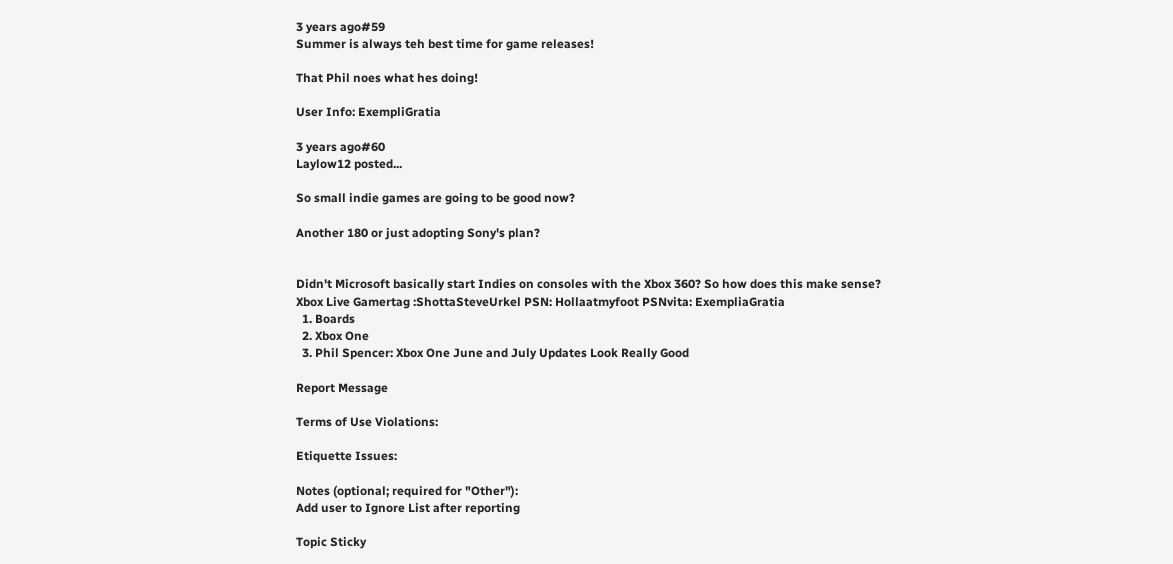3 years ago#59
Summer is always teh best time for game releases!

That Phil noes what hes doing!

User Info: ExempliGratia

3 years ago#60
Laylow12 posted...

So small indie games are going to be good now?

Another 180 or just adopting Sony's plan?


Didn't Microsoft basically start Indies on consoles with the Xbox 360? So how does this make sense?
Xbox Live Gamertag :ShottaSteveUrkel PSN: Hollaatmyfoot PSNvita: ExempliaGratia
  1. Boards
  2. Xbox One
  3. Phil Spencer: Xbox One June and July Updates Look Really Good

Report Message

Terms of Use Violations:

Etiquette Issues:

Notes (optional; required for "Other"):
Add user to Ignore List after reporting

Topic Sticky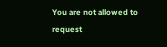You are not allowed to request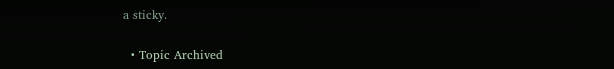a sticky.

  • Topic Archived